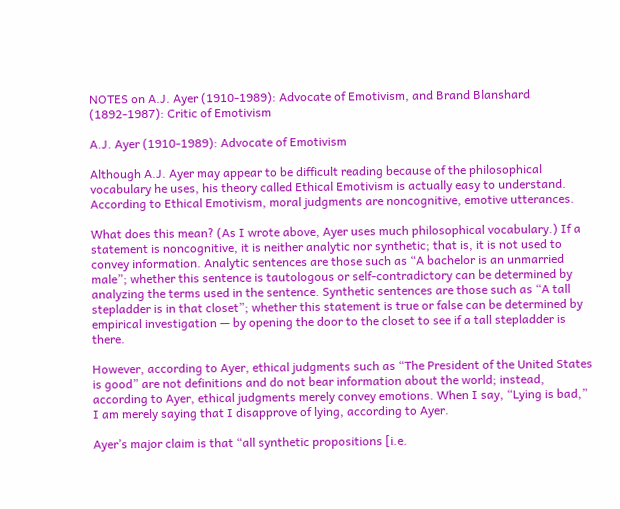NOTES on A.J. Ayer (1910-1989): Advocate of Emotivism, and Brand Blanshard (1892-1987): Critic of Emotivism

A.J. Ayer (1910-1989): Advocate of Emotivism

Although A.J. Ayer may appear to be difficult reading because of the philosophical vocabulary he uses, his theory called Ethical Emotivism is actually easy to understand. According to Ethical Emotivism, moral judgments are noncognitive, emotive utterances.

What does this mean? (As I wrote above, Ayer uses much philosophical vocabulary.) If a statement is noncognitive, it is neither analytic nor synthetic; that is, it is not used to convey information. Analytic sentences are those such as “A bachelor is an unmarried male”; whether this sentence is tautologous or self-contradictory can be determined by analyzing the terms used in the sentence. Synthetic sentences are those such as “A tall stepladder is in that closet”; whether this statement is true or false can be determined by empirical investigation — by opening the door to the closet to see if a tall stepladder is there.

However, according to Ayer, ethical judgments such as “The President of the United States is good” are not definitions and do not bear information about the world; instead, according to Ayer, ethical judgments merely convey emotions. When I say, “Lying is bad,” I am merely saying that I disapprove of lying, according to Ayer.

Ayer’s major claim is that “all synthetic propositions [i.e.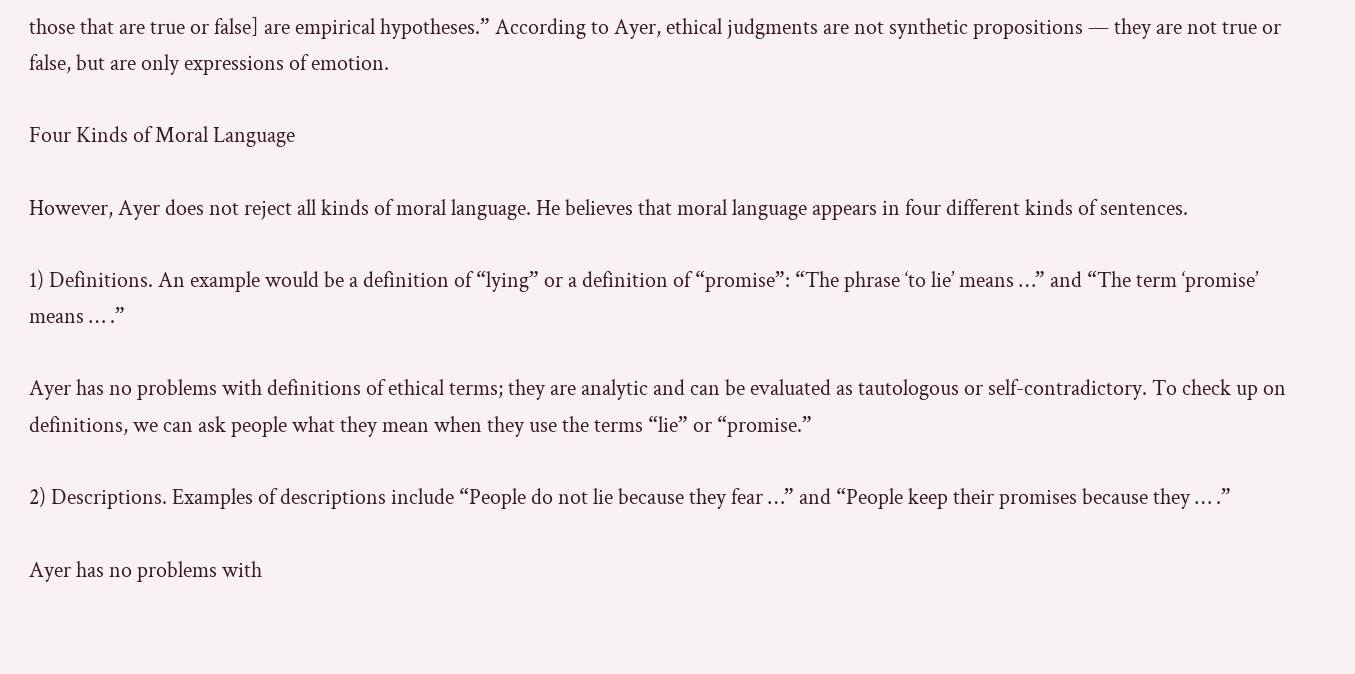those that are true or false] are empirical hypotheses.” According to Ayer, ethical judgments are not synthetic propositions — they are not true or false, but are only expressions of emotion.

Four Kinds of Moral Language

However, Ayer does not reject all kinds of moral language. He believes that moral language appears in four different kinds of sentences.

1) Definitions. An example would be a definition of “lying” or a definition of “promise”: “The phrase ‘to lie’ means …” and “The term ‘promise’ means … .”

Ayer has no problems with definitions of ethical terms; they are analytic and can be evaluated as tautologous or self-contradictory. To check up on definitions, we can ask people what they mean when they use the terms “lie” or “promise.”

2) Descriptions. Examples of descriptions include “People do not lie because they fear …” and “People keep their promises because they … .”

Ayer has no problems with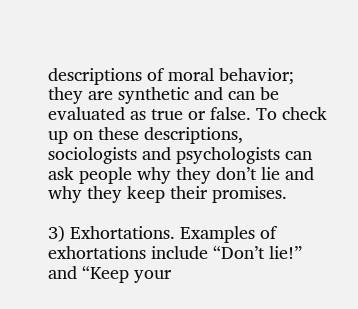descriptions of moral behavior; they are synthetic and can be evaluated as true or false. To check up on these descriptions, sociologists and psychologists can ask people why they don’t lie and why they keep their promises.

3) Exhortations. Examples of exhortations include “Don’t lie!” and “Keep your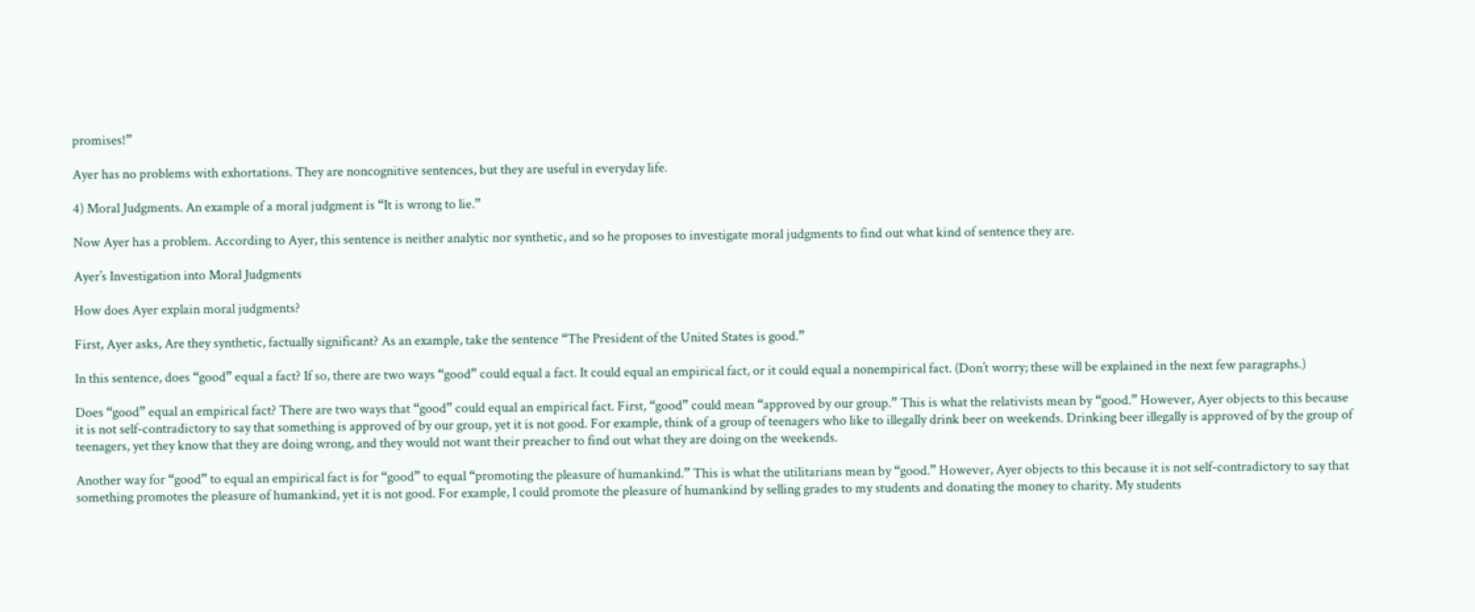promises!”

Ayer has no problems with exhortations. They are noncognitive sentences, but they are useful in everyday life.

4) Moral Judgments. An example of a moral judgment is “It is wrong to lie.”

Now Ayer has a problem. According to Ayer, this sentence is neither analytic nor synthetic, and so he proposes to investigate moral judgments to find out what kind of sentence they are.

Ayer’s Investigation into Moral Judgments

How does Ayer explain moral judgments?

First, Ayer asks, Are they synthetic, factually significant? As an example, take the sentence “The President of the United States is good.”

In this sentence, does “good” equal a fact? If so, there are two ways “good” could equal a fact. It could equal an empirical fact, or it could equal a nonempirical fact. (Don’t worry; these will be explained in the next few paragraphs.)

Does “good” equal an empirical fact? There are two ways that “good” could equal an empirical fact. First, “good” could mean “approved by our group.” This is what the relativists mean by “good.” However, Ayer objects to this because it is not self-contradictory to say that something is approved of by our group, yet it is not good. For example, think of a group of teenagers who like to illegally drink beer on weekends. Drinking beer illegally is approved of by the group of teenagers, yet they know that they are doing wrong, and they would not want their preacher to find out what they are doing on the weekends.

Another way for “good” to equal an empirical fact is for “good” to equal “promoting the pleasure of humankind.” This is what the utilitarians mean by “good.” However, Ayer objects to this because it is not self-contradictory to say that something promotes the pleasure of humankind, yet it is not good. For example, I could promote the pleasure of humankind by selling grades to my students and donating the money to charity. My students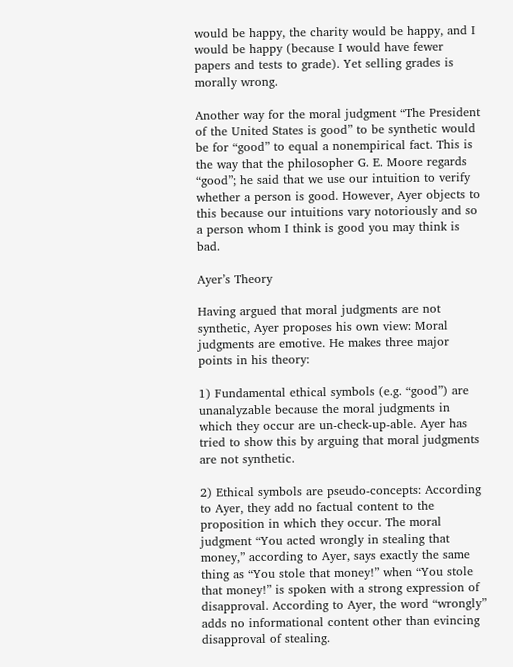would be happy, the charity would be happy, and I would be happy (because I would have fewer papers and tests to grade). Yet selling grades is morally wrong.

Another way for the moral judgment “The President of the United States is good” to be synthetic would be for “good” to equal a nonempirical fact. This is the way that the philosopher G. E. Moore regards “good”; he said that we use our intuition to verify whether a person is good. However, Ayer objects to this because our intuitions vary notoriously and so a person whom I think is good you may think is bad.

Ayer’s Theory

Having argued that moral judgments are not synthetic, Ayer proposes his own view: Moral judgments are emotive. He makes three major points in his theory:

1) Fundamental ethical symbols (e.g. “good”) are unanalyzable because the moral judgments in which they occur are un-check-up-able. Ayer has tried to show this by arguing that moral judgments are not synthetic.

2) Ethical symbols are pseudo-concepts: According to Ayer, they add no factual content to the proposition in which they occur. The moral judgment “You acted wrongly in stealing that money,” according to Ayer, says exactly the same thing as “You stole that money!” when “You stole that money!” is spoken with a strong expression of disapproval. According to Ayer, the word “wrongly” adds no informational content other than evincing disapproval of stealing.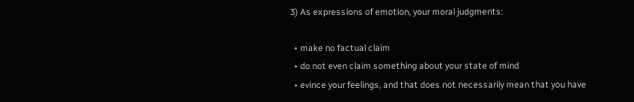3) As expressions of emotion, your moral judgments:

  • make no factual claim
  • do not even claim something about your state of mind
  • evince your feelings, and that does not necessarily mean that you have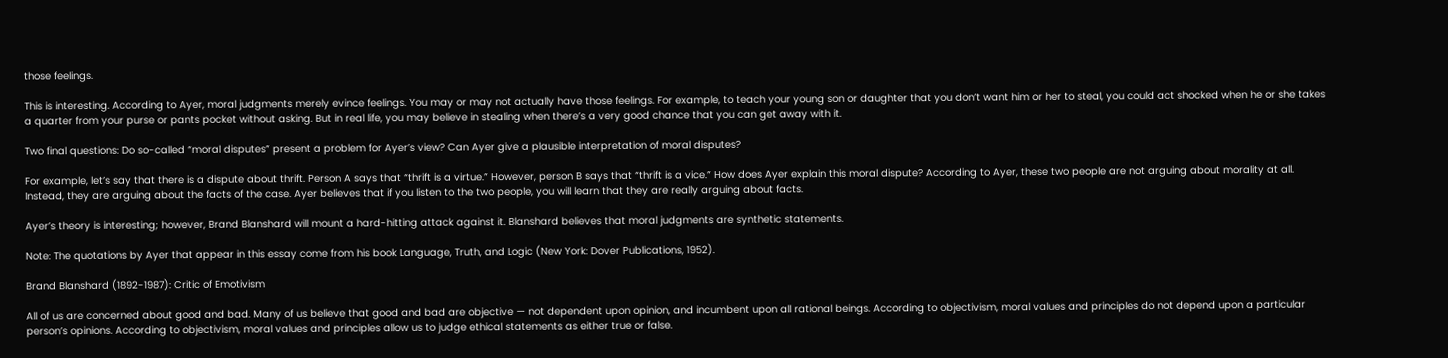those feelings.

This is interesting. According to Ayer, moral judgments merely evince feelings. You may or may not actually have those feelings. For example, to teach your young son or daughter that you don’t want him or her to steal, you could act shocked when he or she takes a quarter from your purse or pants pocket without asking. But in real life, you may believe in stealing when there’s a very good chance that you can get away with it.

Two final questions: Do so-called “moral disputes” present a problem for Ayer’s view? Can Ayer give a plausible interpretation of moral disputes?

For example, let’s say that there is a dispute about thrift. Person A says that “thrift is a virtue.” However, person B says that “thrift is a vice.” How does Ayer explain this moral dispute? According to Ayer, these two people are not arguing about morality at all. Instead, they are arguing about the facts of the case. Ayer believes that if you listen to the two people, you will learn that they are really arguing about facts.

Ayer’s theory is interesting; however, Brand Blanshard will mount a hard-hitting attack against it. Blanshard believes that moral judgments are synthetic statements.

Note: The quotations by Ayer that appear in this essay come from his book Language, Truth, and Logic (New York: Dover Publications, 1952).

Brand Blanshard (1892-1987): Critic of Emotivism

All of us are concerned about good and bad. Many of us believe that good and bad are objective — not dependent upon opinion, and incumbent upon all rational beings. According to objectivism, moral values and principles do not depend upon a particular person’s opinions. According to objectivism, moral values and principles allow us to judge ethical statements as either true or false.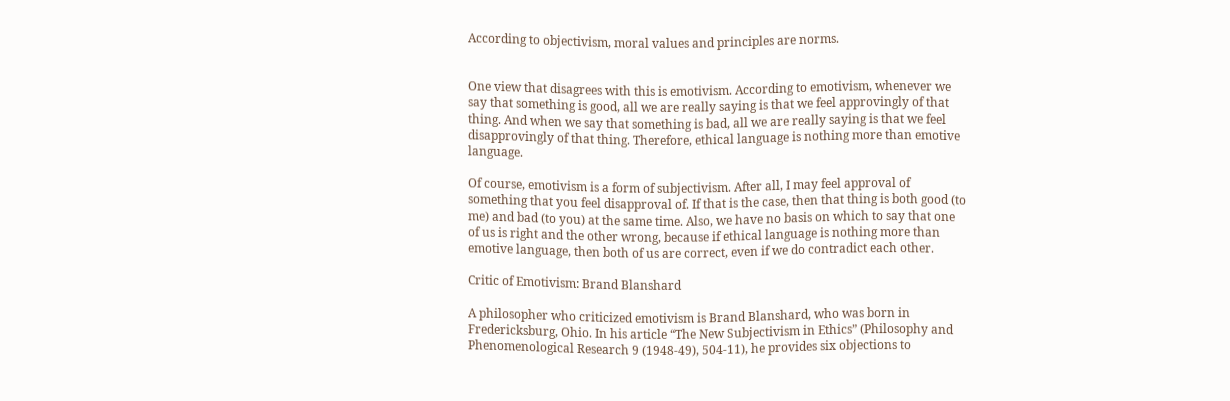According to objectivism, moral values and principles are norms.


One view that disagrees with this is emotivism. According to emotivism, whenever we say that something is good, all we are really saying is that we feel approvingly of that thing. And when we say that something is bad, all we are really saying is that we feel disapprovingly of that thing. Therefore, ethical language is nothing more than emotive language.

Of course, emotivism is a form of subjectivism. After all, I may feel approval of something that you feel disapproval of. If that is the case, then that thing is both good (to me) and bad (to you) at the same time. Also, we have no basis on which to say that one of us is right and the other wrong, because if ethical language is nothing more than emotive language, then both of us are correct, even if we do contradict each other.

Critic of Emotivism: Brand Blanshard

A philosopher who criticized emotivism is Brand Blanshard, who was born in Fredericksburg, Ohio. In his article “The New Subjectivism in Ethics” (Philosophy and Phenomenological Research 9 (1948-49), 504-11), he provides six objections to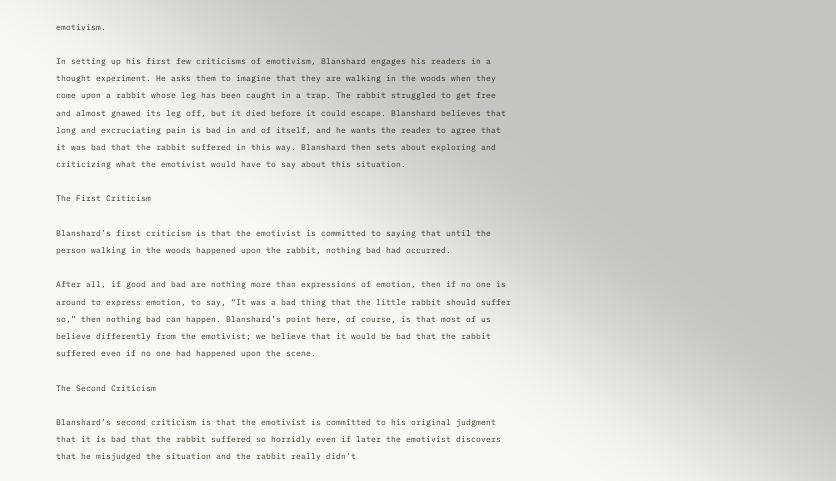emotivism.

In setting up his first few criticisms of emotivism, Blanshard engages his readers in a thought experiment. He asks them to imagine that they are walking in the woods when they come upon a rabbit whose leg has been caught in a trap. The rabbit struggled to get free and almost gnawed its leg off, but it died before it could escape. Blanshard believes that long and excruciating pain is bad in and of itself, and he wants the reader to agree that it was bad that the rabbit suffered in this way. Blanshard then sets about exploring and criticizing what the emotivist would have to say about this situation.

The First Criticism

Blanshard’s first criticism is that the emotivist is committed to saying that until the person walking in the woods happened upon the rabbit, nothing bad had occurred.

After all, if good and bad are nothing more than expressions of emotion, then if no one is around to express emotion, to say, “It was a bad thing that the little rabbit should suffer so,” then nothing bad can happen. Blanshard’s point here, of course, is that most of us believe differently from the emotivist; we believe that it would be bad that the rabbit suffered even if no one had happened upon the scene.

The Second Criticism

Blanshard’s second criticism is that the emotivist is committed to his original judgment that it is bad that the rabbit suffered so horridly even if later the emotivist discovers that he misjudged the situation and the rabbit really didn’t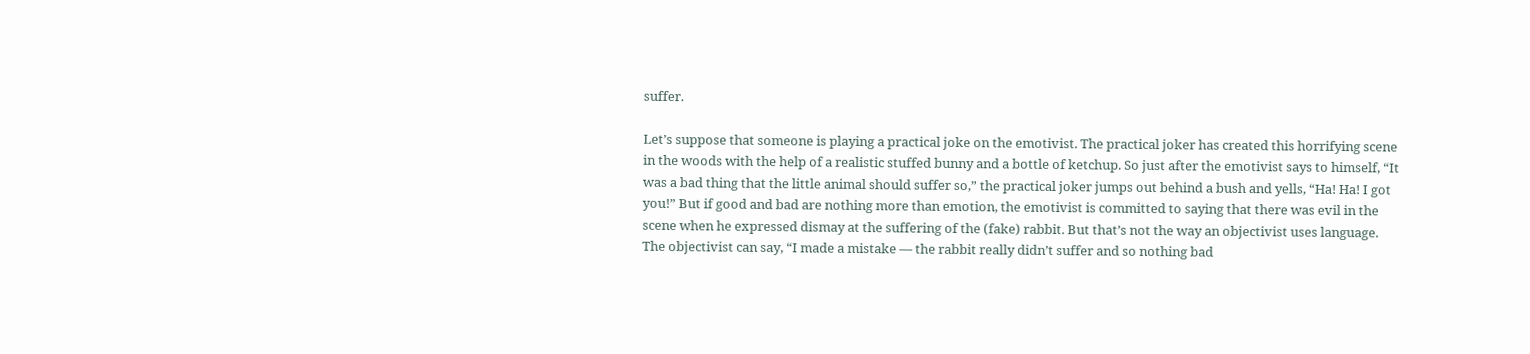suffer.

Let’s suppose that someone is playing a practical joke on the emotivist. The practical joker has created this horrifying scene in the woods with the help of a realistic stuffed bunny and a bottle of ketchup. So just after the emotivist says to himself, “It was a bad thing that the little animal should suffer so,” the practical joker jumps out behind a bush and yells, “Ha! Ha! I got you!” But if good and bad are nothing more than emotion, the emotivist is committed to saying that there was evil in the scene when he expressed dismay at the suffering of the (fake) rabbit. But that’s not the way an objectivist uses language. The objectivist can say, “I made a mistake — the rabbit really didn’t suffer and so nothing bad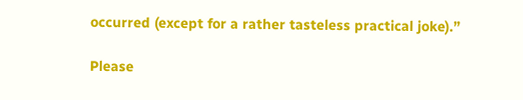occurred (except for a rather tasteless practical joke).”

Please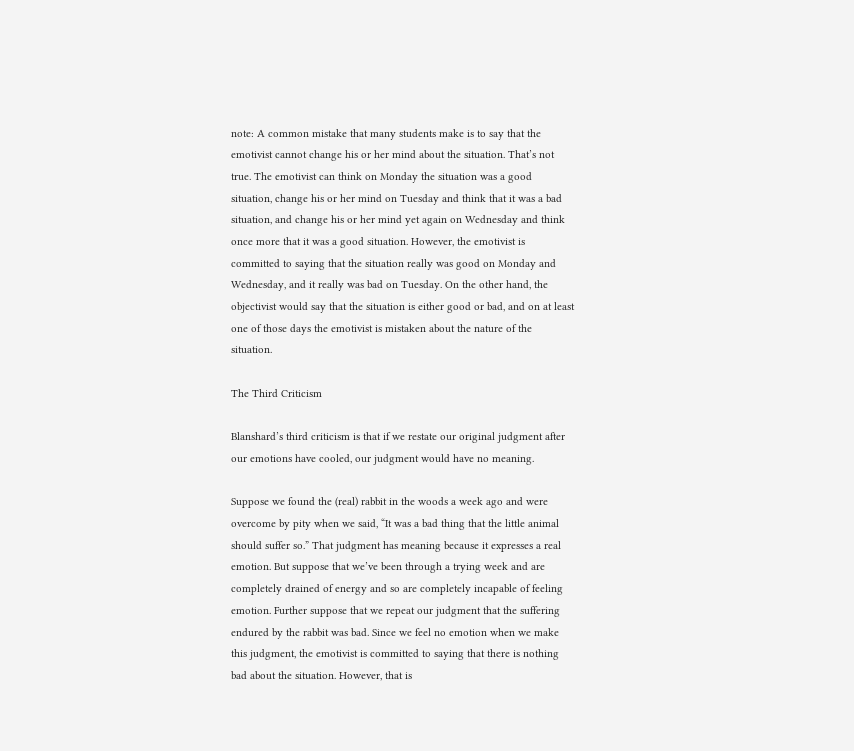note: A common mistake that many students make is to say that the emotivist cannot change his or her mind about the situation. That’s not true. The emotivist can think on Monday the situation was a good situation, change his or her mind on Tuesday and think that it was a bad situation, and change his or her mind yet again on Wednesday and think once more that it was a good situation. However, the emotivist is committed to saying that the situation really was good on Monday and Wednesday, and it really was bad on Tuesday. On the other hand, the objectivist would say that the situation is either good or bad, and on at least one of those days the emotivist is mistaken about the nature of the situation.

The Third Criticism

Blanshard’s third criticism is that if we restate our original judgment after our emotions have cooled, our judgment would have no meaning.

Suppose we found the (real) rabbit in the woods a week ago and were overcome by pity when we said, “It was a bad thing that the little animal should suffer so.” That judgment has meaning because it expresses a real emotion. But suppose that we’ve been through a trying week and are completely drained of energy and so are completely incapable of feeling emotion. Further suppose that we repeat our judgment that the suffering endured by the rabbit was bad. Since we feel no emotion when we make this judgment, the emotivist is committed to saying that there is nothing bad about the situation. However, that is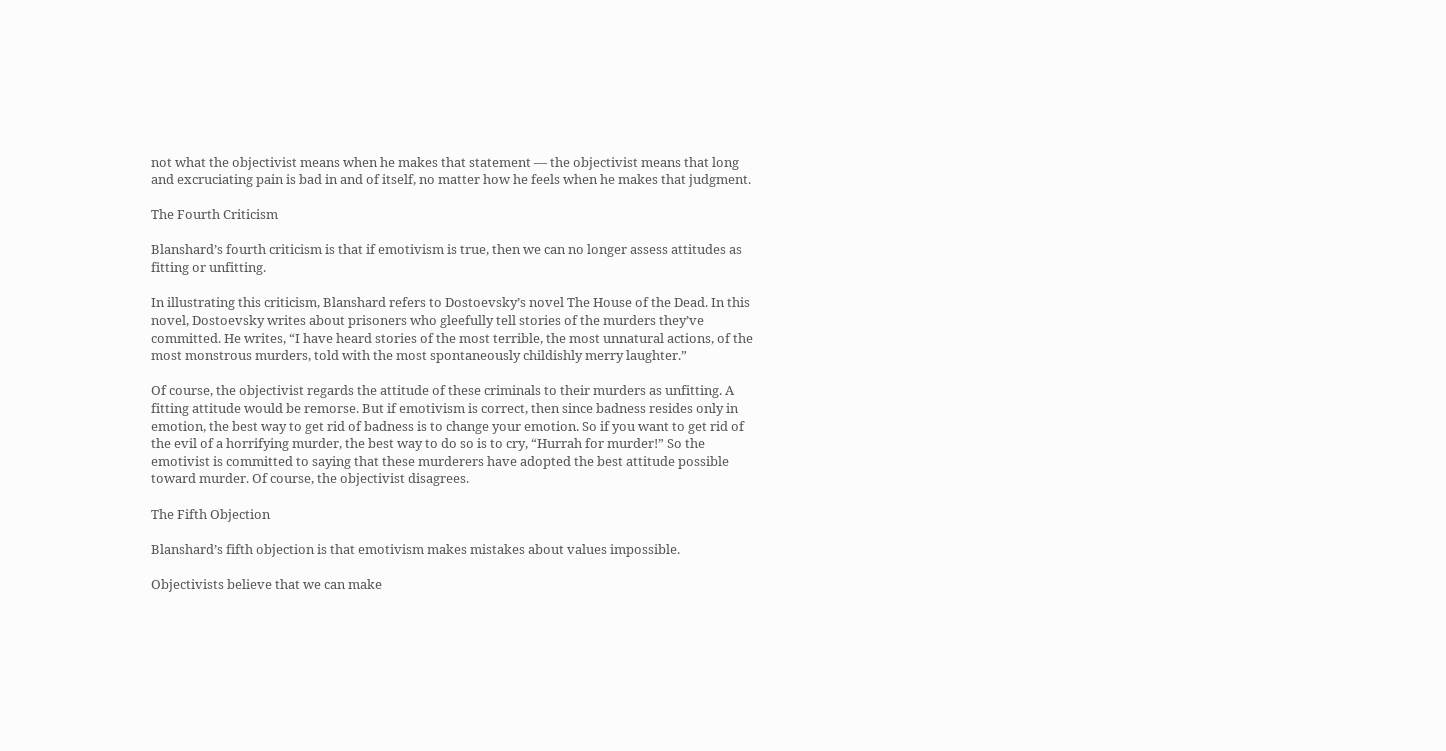not what the objectivist means when he makes that statement — the objectivist means that long and excruciating pain is bad in and of itself, no matter how he feels when he makes that judgment.

The Fourth Criticism

Blanshard’s fourth criticism is that if emotivism is true, then we can no longer assess attitudes as fitting or unfitting.

In illustrating this criticism, Blanshard refers to Dostoevsky’s novel The House of the Dead. In this novel, Dostoevsky writes about prisoners who gleefully tell stories of the murders they’ve committed. He writes, “I have heard stories of the most terrible, the most unnatural actions, of the most monstrous murders, told with the most spontaneously childishly merry laughter.”

Of course, the objectivist regards the attitude of these criminals to their murders as unfitting. A fitting attitude would be remorse. But if emotivism is correct, then since badness resides only in emotion, the best way to get rid of badness is to change your emotion. So if you want to get rid of the evil of a horrifying murder, the best way to do so is to cry, “Hurrah for murder!” So the emotivist is committed to saying that these murderers have adopted the best attitude possible toward murder. Of course, the objectivist disagrees.

The Fifth Objection

Blanshard’s fifth objection is that emotivism makes mistakes about values impossible.

Objectivists believe that we can make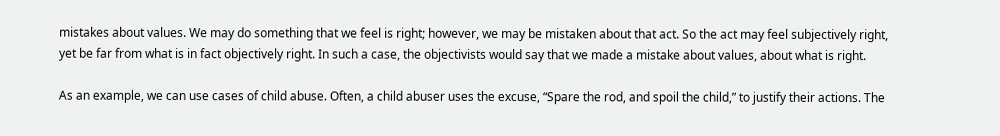mistakes about values. We may do something that we feel is right; however, we may be mistaken about that act. So the act may feel subjectively right, yet be far from what is in fact objectively right. In such a case, the objectivists would say that we made a mistake about values, about what is right.

As an example, we can use cases of child abuse. Often, a child abuser uses the excuse, “Spare the rod, and spoil the child,” to justify their actions. The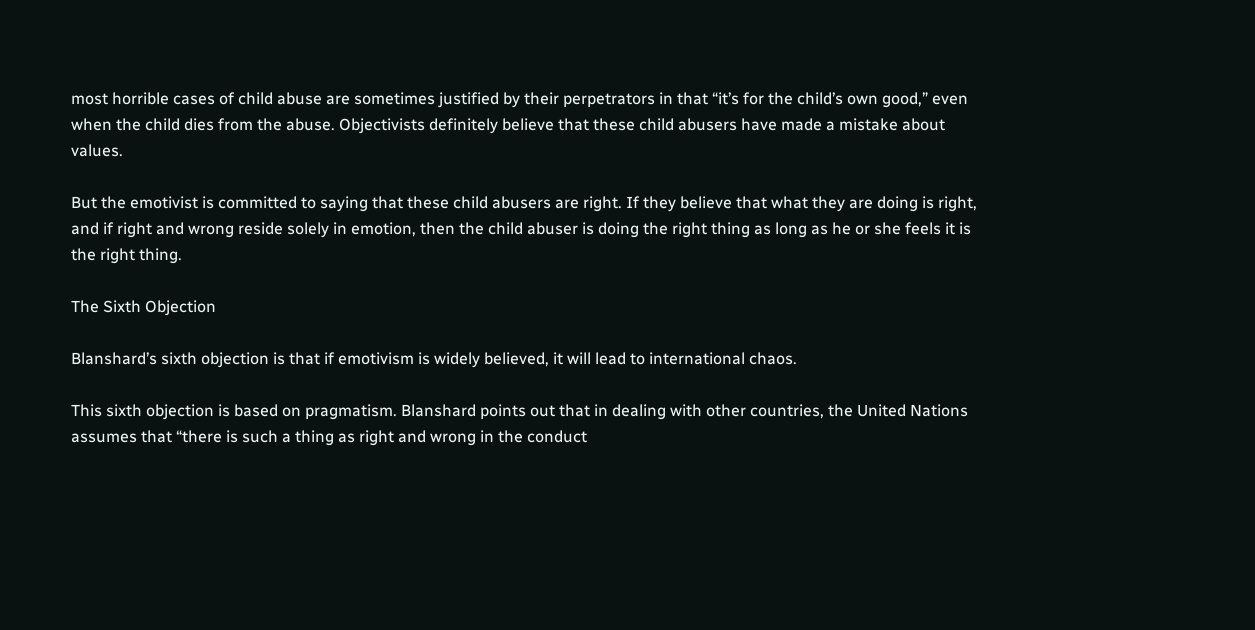most horrible cases of child abuse are sometimes justified by their perpetrators in that “it’s for the child’s own good,” even when the child dies from the abuse. Objectivists definitely believe that these child abusers have made a mistake about values.

But the emotivist is committed to saying that these child abusers are right. If they believe that what they are doing is right, and if right and wrong reside solely in emotion, then the child abuser is doing the right thing as long as he or she feels it is the right thing.

The Sixth Objection

Blanshard’s sixth objection is that if emotivism is widely believed, it will lead to international chaos.

This sixth objection is based on pragmatism. Blanshard points out that in dealing with other countries, the United Nations assumes that “there is such a thing as right and wrong in the conduct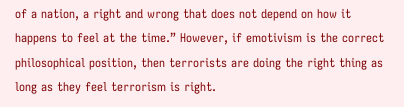of a nation, a right and wrong that does not depend on how it happens to feel at the time.” However, if emotivism is the correct philosophical position, then terrorists are doing the right thing as long as they feel terrorism is right.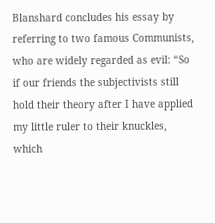Blanshard concludes his essay by referring to two famous Communists, who are widely regarded as evil: “So if our friends the subjectivists still hold their theory after I have applied my little ruler to their knuckles, which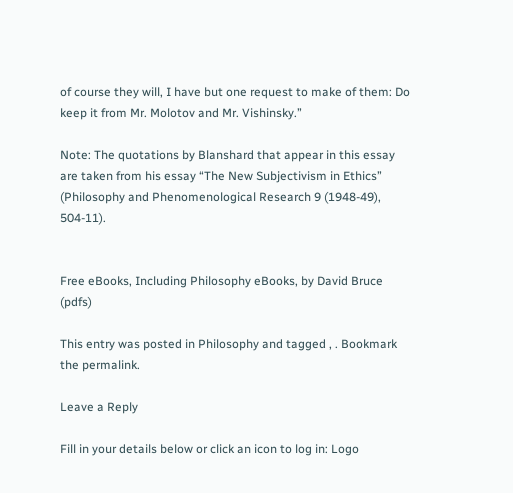of course they will, I have but one request to make of them: Do keep it from Mr. Molotov and Mr. Vishinsky.”

Note: The quotations by Blanshard that appear in this essay are taken from his essay “The New Subjectivism in Ethics” (Philosophy and Phenomenological Research 9 (1948-49), 504-11).


Free eBooks, Including Philosophy eBooks, by David Bruce (pdfs)

This entry was posted in Philosophy and tagged , . Bookmark the permalink.

Leave a Reply

Fill in your details below or click an icon to log in: Logo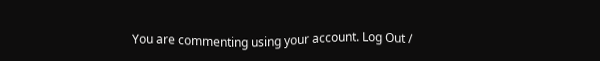You are commenting using your account. Log Out /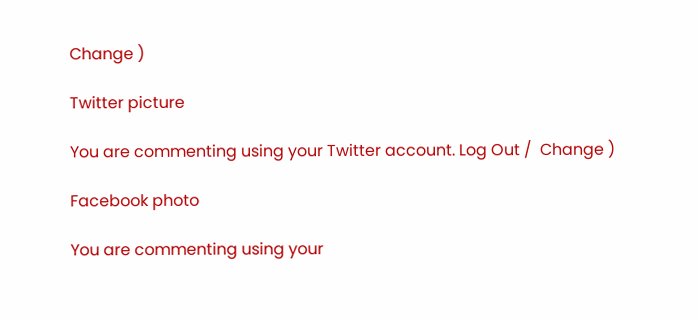Change )

Twitter picture

You are commenting using your Twitter account. Log Out /  Change )

Facebook photo

You are commenting using your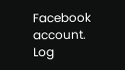Facebook account. Log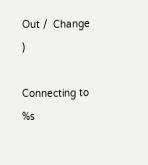Out /  Change )

Connecting to %s